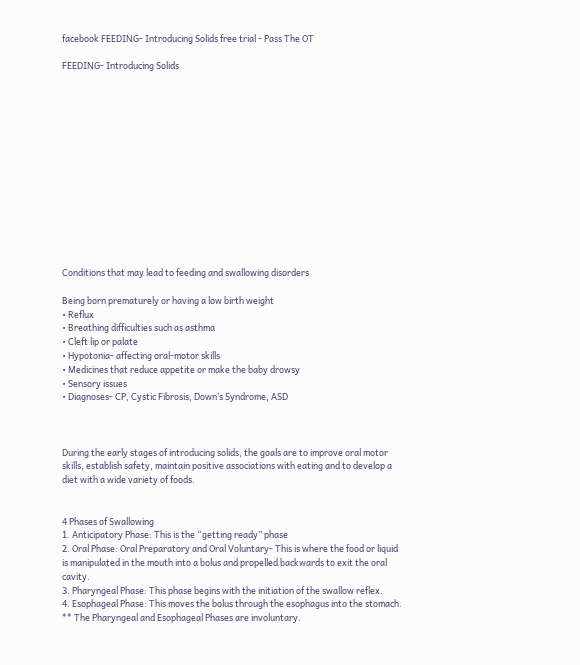facebook FEEDING- Introducing Solids free trial - Pass The OT

FEEDING- Introducing Solids














Conditions that may lead to feeding and swallowing disorders

Being born prematurely or having a low birth weight
• Reflux
• Breathing difficulties such as asthma
• Cleft lip or palate
• Hypotonia- affecting oral-motor skills
• Medicines that reduce appetite or make the baby drowsy
• Sensory issues
• Diagnoses- CP, Cystic Fibrosis, Down’s Syndrome, ASD



During the early stages of introducing solids, the goals are to improve oral motor skills, establish safety, maintain positive associations with eating and to develop a diet with a wide variety of foods.


4 Phases of Swallowing
1. Anticipatory Phase: This is the “getting ready” phase
2. Oral Phase: Oral Preparatory and Oral Voluntary- This is where the food or liquid is manipulated in the mouth into a bolus and propelled backwards to exit the oral cavity.
3. Pharyngeal Phase: This phase begins with the initiation of the swallow reflex.
4. Esophageal Phase: This moves the bolus through the esophagus into the stomach.
** The Pharyngeal and Esophageal Phases are involuntary.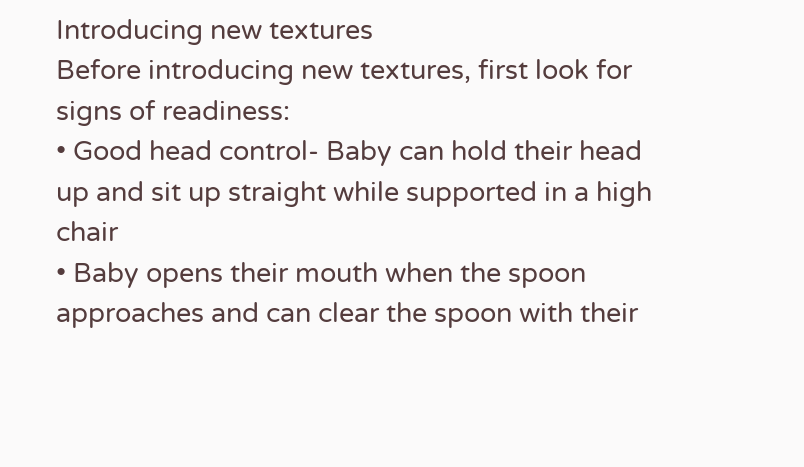Introducing new textures
Before introducing new textures, first look for signs of readiness:
• Good head control- Baby can hold their head up and sit up straight while supported in a high chair
• Baby opens their mouth when the spoon approaches and can clear the spoon with their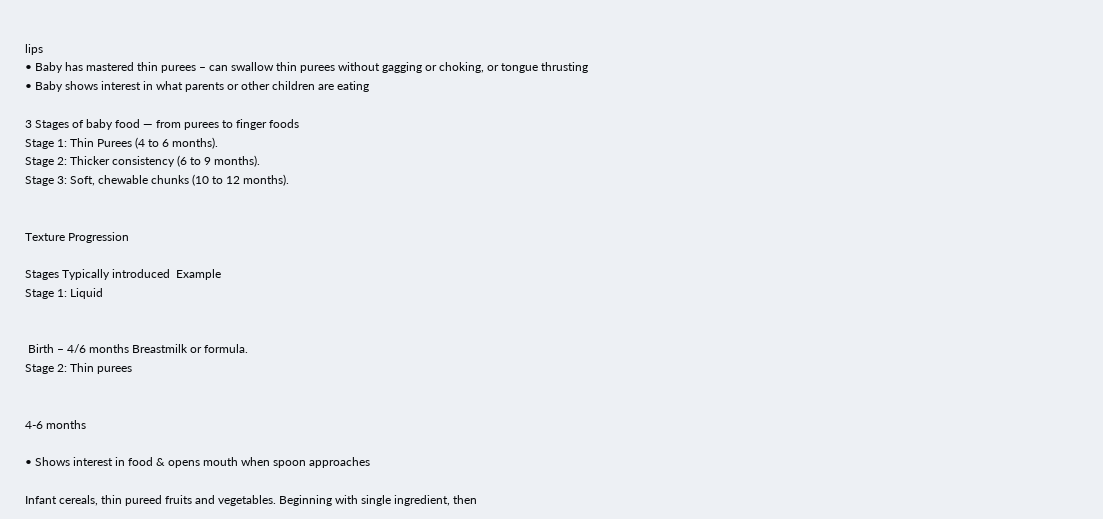lips
• Baby has mastered thin purees – can swallow thin purees without gagging or choking, or tongue thrusting
• Baby shows interest in what parents or other children are eating

3 Stages of baby food — from purees to finger foods
Stage 1: Thin Purees (4 to 6 months).
Stage 2: Thicker consistency (6 to 9 months).
Stage 3: Soft, chewable chunks (10 to 12 months).


Texture Progression

Stages Typically introduced  Example
Stage 1: Liquid


 Birth – 4/6 months Breastmilk or formula.
Stage 2: Thin purees


4-6 months

• Shows interest in food & opens mouth when spoon approaches

Infant cereals, thin pureed fruits and vegetables. Beginning with single ingredient, then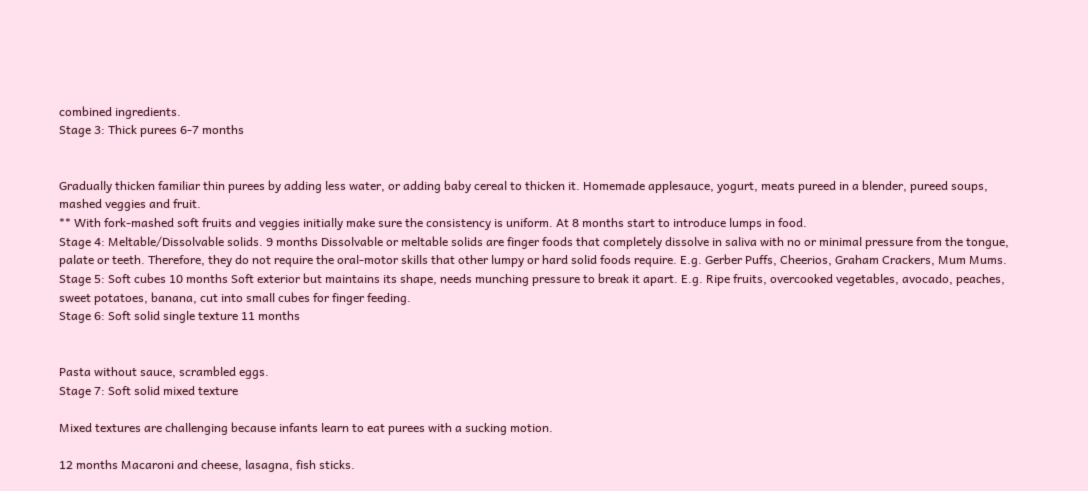combined ingredients.
Stage 3: Thick purees 6-7 months


Gradually thicken familiar thin purees by adding less water, or adding baby cereal to thicken it. Homemade applesauce, yogurt, meats pureed in a blender, pureed soups, mashed veggies and fruit.
** With fork-mashed soft fruits and veggies initially make sure the consistency is uniform. At 8 months start to introduce lumps in food.
Stage 4: Meltable/Dissolvable solids. 9 months Dissolvable or meltable solids are finger foods that completely dissolve in saliva with no or minimal pressure from the tongue, palate or teeth. Therefore, they do not require the oral-motor skills that other lumpy or hard solid foods require. E.g. Gerber Puffs, Cheerios, Graham Crackers, Mum Mums.
Stage 5: Soft cubes 10 months Soft exterior but maintains its shape, needs munching pressure to break it apart. E.g. Ripe fruits, overcooked vegetables, avocado, peaches, sweet potatoes, banana, cut into small cubes for finger feeding.
Stage 6: Soft solid single texture 11 months


Pasta without sauce, scrambled eggs.
Stage 7: Soft solid mixed texture

Mixed textures are challenging because infants learn to eat purees with a sucking motion.

12 months Macaroni and cheese, lasagna, fish sticks.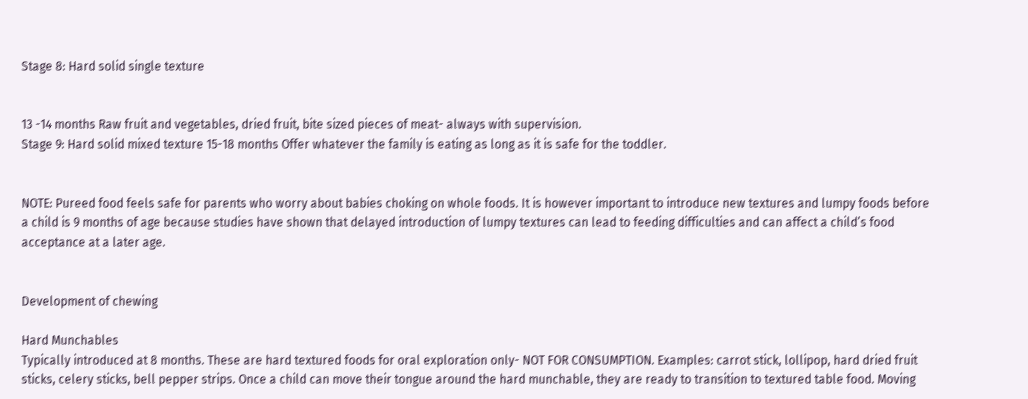Stage 8: Hard solid single texture


13 -14 months Raw fruit and vegetables, dried fruit, bite sized pieces of meat- always with supervision.
Stage 9: Hard solid mixed texture 15-18 months Offer whatever the family is eating as long as it is safe for the toddler.


NOTE: Pureed food feels safe for parents who worry about babies choking on whole foods. It is however important to introduce new textures and lumpy foods before a child is 9 months of age because studies have shown that delayed introduction of lumpy textures can lead to feeding difficulties and can affect a child’s food acceptance at a later age.


Development of chewing

Hard Munchables
Typically introduced at 8 months. These are hard textured foods for oral exploration only- NOT FOR CONSUMPTION. Examples: carrot stick, lollipop, hard dried fruit sticks, celery sticks, bell pepper strips. Once a child can move their tongue around the hard munchable, they are ready to transition to textured table food. Moving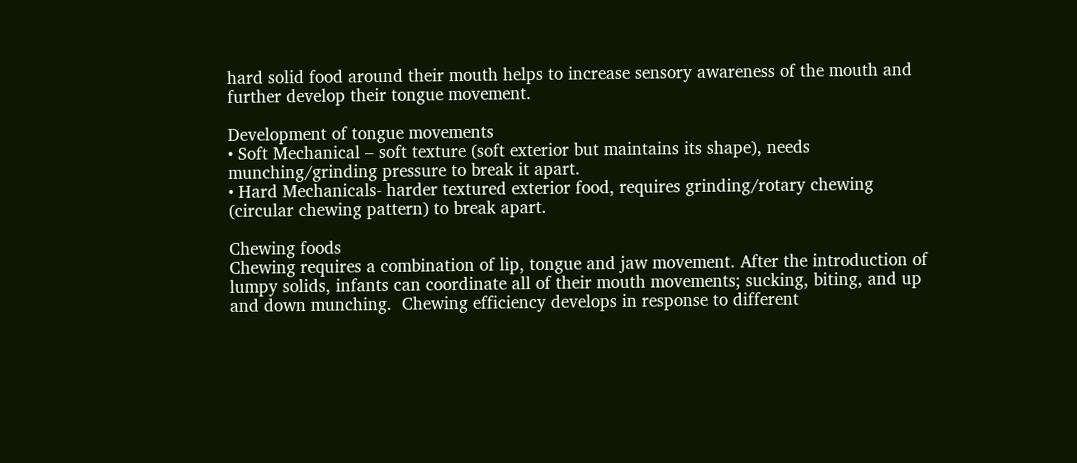hard solid food around their mouth helps to increase sensory awareness of the mouth and further develop their tongue movement.

Development of tongue movements
• Soft Mechanical – soft texture (soft exterior but maintains its shape), needs munching/grinding pressure to break it apart.
• Hard Mechanicals- harder textured exterior food, requires grinding/rotary chewing (circular chewing pattern) to break apart.

Chewing foods
Chewing requires a combination of lip, tongue and jaw movement. After the introduction of lumpy solids, infants can coordinate all of their mouth movements; sucking, biting, and up and down munching.  Chewing efficiency develops in response to different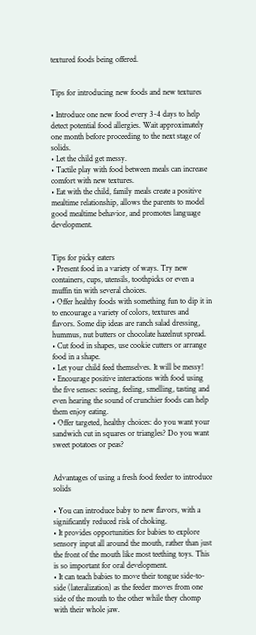textured foods being offered.


Tips for introducing new foods and new textures

• Introduce one new food every 3-4 days to help detect potential food allergies. Wait approximately one month before proceeding to the next stage of solids.
• Let the child get messy.
• Tactile play with food between meals can increase comfort with new textures.
• Eat with the child, family meals create a positive mealtime relationship, allows the parents to model good mealtime behavior, and promotes language development.


Tips for picky eaters
• Present food in a variety of ways. Try new containers, cups, utensils, toothpicks or even a muffin tin with several choices.
• Offer healthy foods with something fun to dip it in to encourage a variety of colors, textures and flavors. Some dip ideas are ranch salad dressing, hummus, nut butters or chocolate hazelnut spread.
• Cut food in shapes, use cookie cutters or arrange food in a shape.
• Let your child feed themselves. It will be messy!
• Encourage positive interactions with food using the five senses: seeing, feeling, smelling, tasting and even hearing the sound of crunchier foods can help them enjoy eating.
• Offer targeted, healthy choices: do you want your sandwich cut in squares or triangles? Do you want sweet potatoes or peas?


Advantages of using a fresh food feeder to introduce solids

• You can introduce baby to new flavors, with a significantly reduced risk of choking.
• It provides opportunities for babies to explore sensory input all around the mouth, rather than just the front of the mouth like most teething toys. This is so important for oral development.
• It can teach babies to move their tongue side-to-side (lateralization) as the feeder moves from one side of the mouth to the other while they chomp with their whole jaw.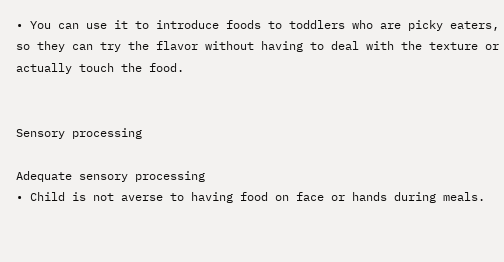• You can use it to introduce foods to toddlers who are picky eaters, so they can try the flavor without having to deal with the texture or actually touch the food.


Sensory processing

Adequate sensory processing
• Child is not averse to having food on face or hands during meals.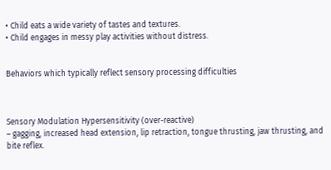• Child eats a wide variety of tastes and textures.
• Child engages in messy play activities without distress.


Behaviors which typically reflect sensory processing difficulties



Sensory Modulation Hypersensitivity (over-reactive)
– gagging, increased head extension, lip retraction, tongue thrusting, jaw thrusting, and bite reflex.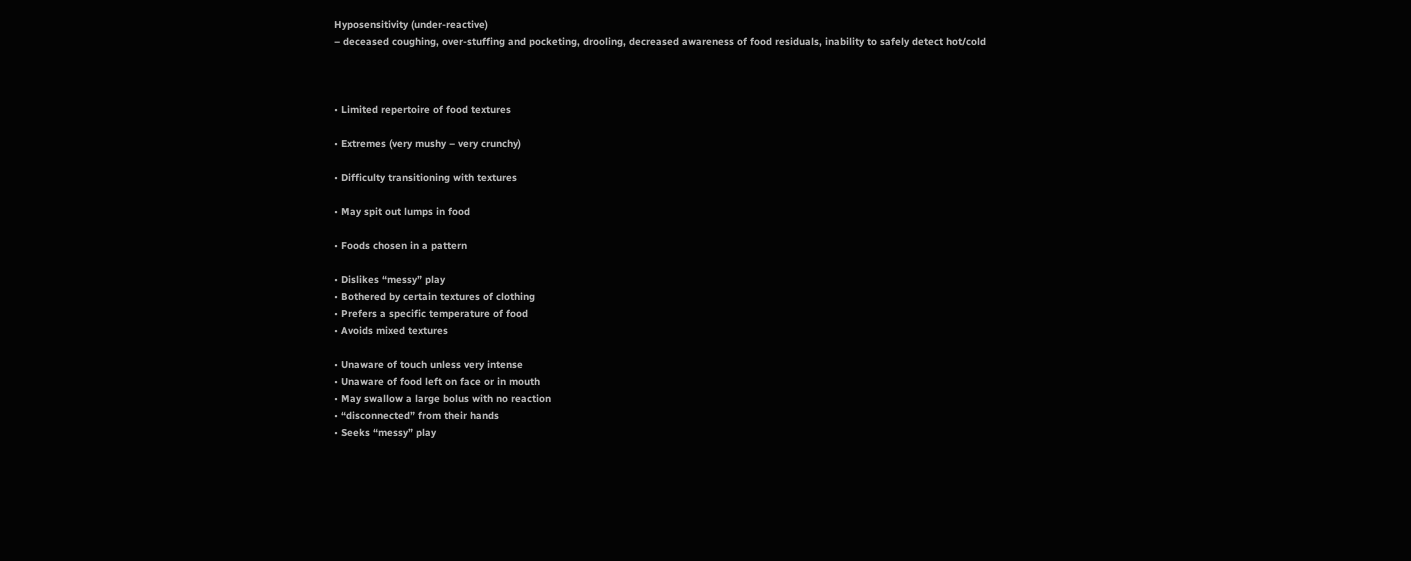Hyposensitivity (under-reactive)
– deceased coughing, over-stuffing and pocketing, drooling, decreased awareness of food residuals, inability to safely detect hot/cold



• Limited repertoire of food textures

• Extremes (very mushy – very crunchy)

• Difficulty transitioning with textures

• May spit out lumps in food

• Foods chosen in a pattern

• Dislikes “messy” play
• Bothered by certain textures of clothing
• Prefers a specific temperature of food
• Avoids mixed textures

• Unaware of touch unless very intense
• Unaware of food left on face or in mouth
• May swallow a large bolus with no reaction
• “disconnected” from their hands
• Seeks “messy” play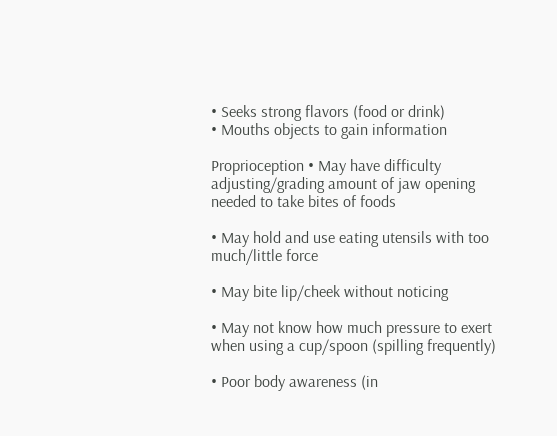• Seeks strong flavors (food or drink)
• Mouths objects to gain information

Proprioception • May have difficulty adjusting/grading amount of jaw opening needed to take bites of foods

• May hold and use eating utensils with too much/little force

• May bite lip/cheek without noticing

• May not know how much pressure to exert when using a cup/spoon (spilling frequently)

• Poor body awareness (in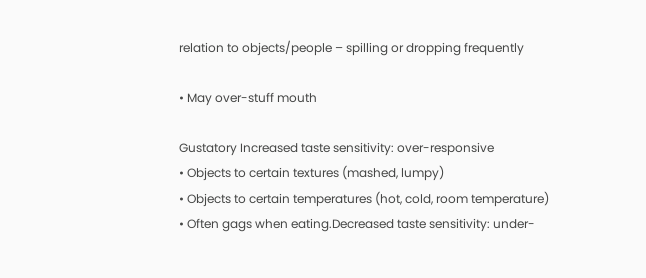relation to objects/people – spilling or dropping frequently

• May over-stuff mouth

Gustatory Increased taste sensitivity: over-responsive
• Objects to certain textures (mashed, lumpy)
• Objects to certain temperatures (hot, cold, room temperature)
• Often gags when eating.Decreased taste sensitivity: under-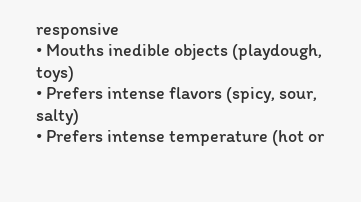responsive
• Mouths inedible objects (playdough, toys)
• Prefers intense flavors (spicy, sour, salty)
• Prefers intense temperature (hot or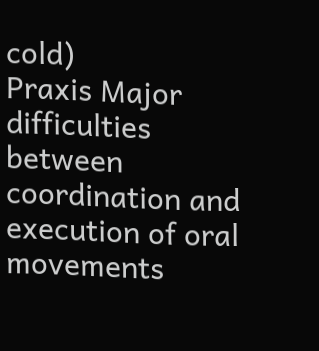cold)
Praxis Major difficulties between coordination and execution of oral movements